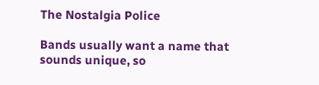The Nostalgia Police

Bands usually want a name that sounds unique, so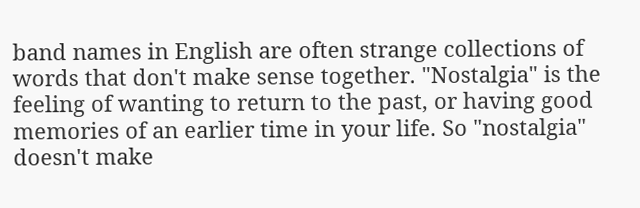band names in English are often strange collections of words that don't make sense together. "Nostalgia" is the feeling of wanting to return to the past, or having good memories of an earlier time in your life. So "nostalgia" doesn't make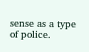sense as a type of police.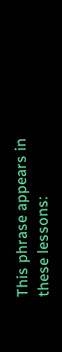This phrase appears in these lessons: